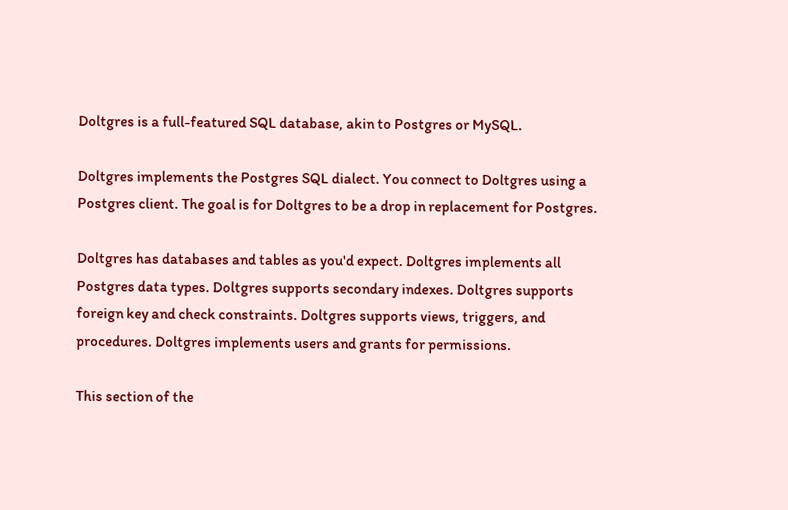Doltgres is a full-featured SQL database, akin to Postgres or MySQL.

Doltgres implements the Postgres SQL dialect. You connect to Doltgres using a Postgres client. The goal is for Doltgres to be a drop in replacement for Postgres.

Doltgres has databases and tables as you'd expect. Doltgres implements all Postgres data types. Doltgres supports secondary indexes. Doltgres supports foreign key and check constraints. Doltgres supports views, triggers, and procedures. Doltgres implements users and grants for permissions.

This section of the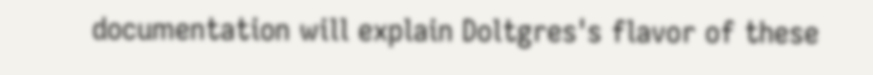documentation will explain Doltgres's flavor of these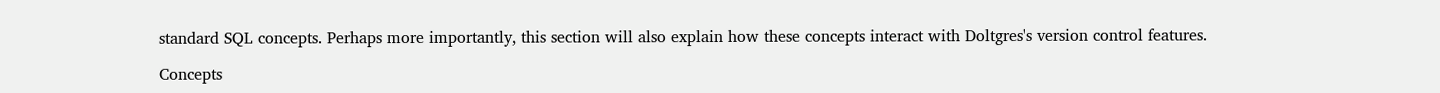standard SQL concepts. Perhaps more importantly, this section will also explain how these concepts interact with Doltgres's version control features.

Concepts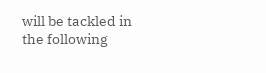will be tackled in the following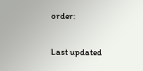order:

Last updated